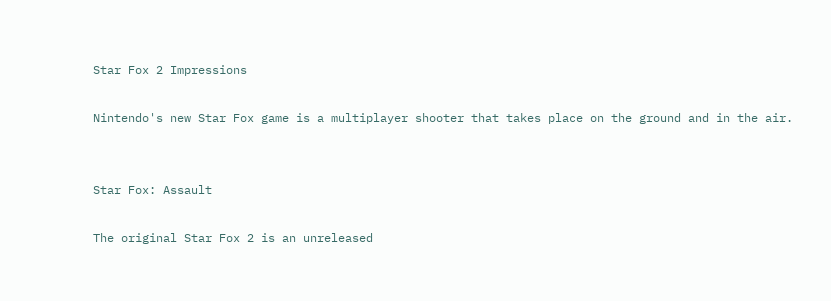Star Fox 2 Impressions

Nintendo's new Star Fox game is a multiplayer shooter that takes place on the ground and in the air.


Star Fox: Assault

The original Star Fox 2 is an unreleased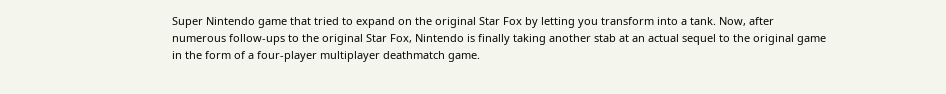Super Nintendo game that tried to expand on the original Star Fox by letting you transform into a tank. Now, after numerous follow-ups to the original Star Fox, Nintendo is finally taking another stab at an actual sequel to the original game in the form of a four-player multiplayer deathmatch game.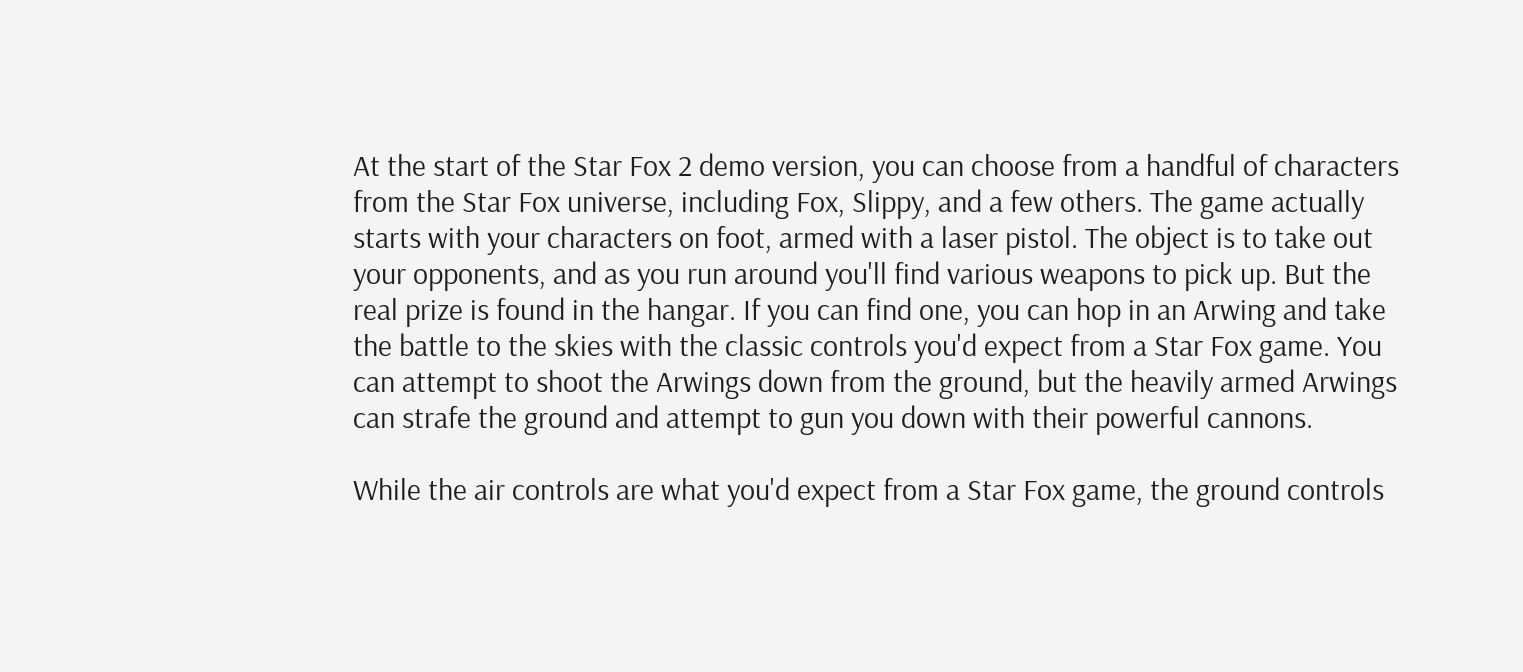At the start of the Star Fox 2 demo version, you can choose from a handful of characters from the Star Fox universe, including Fox, Slippy, and a few others. The game actually starts with your characters on foot, armed with a laser pistol. The object is to take out your opponents, and as you run around you'll find various weapons to pick up. But the real prize is found in the hangar. If you can find one, you can hop in an Arwing and take the battle to the skies with the classic controls you'd expect from a Star Fox game. You can attempt to shoot the Arwings down from the ground, but the heavily armed Arwings can strafe the ground and attempt to gun you down with their powerful cannons.

While the air controls are what you'd expect from a Star Fox game, the ground controls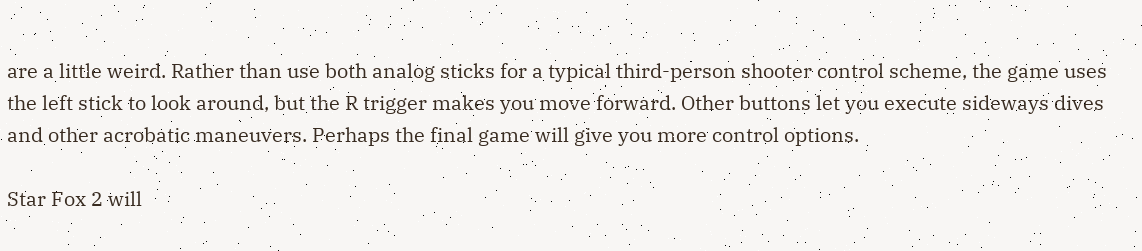are a little weird. Rather than use both analog sticks for a typical third-person shooter control scheme, the game uses the left stick to look around, but the R trigger makes you move forward. Other buttons let you execute sideways dives and other acrobatic maneuvers. Perhaps the final game will give you more control options.

Star Fox 2 will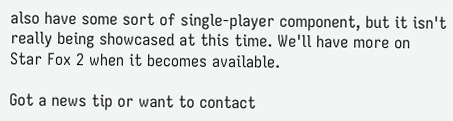also have some sort of single-player component, but it isn't really being showcased at this time. We'll have more on Star Fox 2 when it becomes available.

Got a news tip or want to contact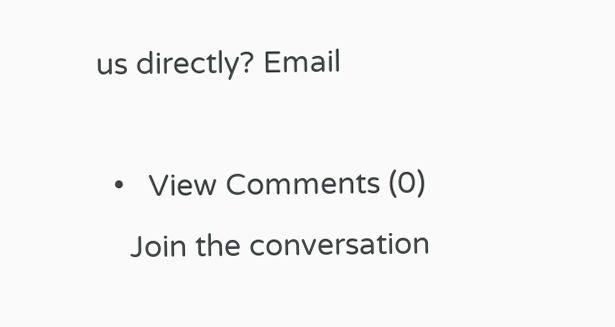us directly? Email

  •   View Comments (0)
    Join the conversation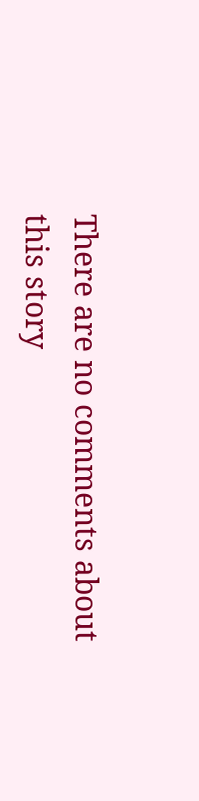There are no comments about this story